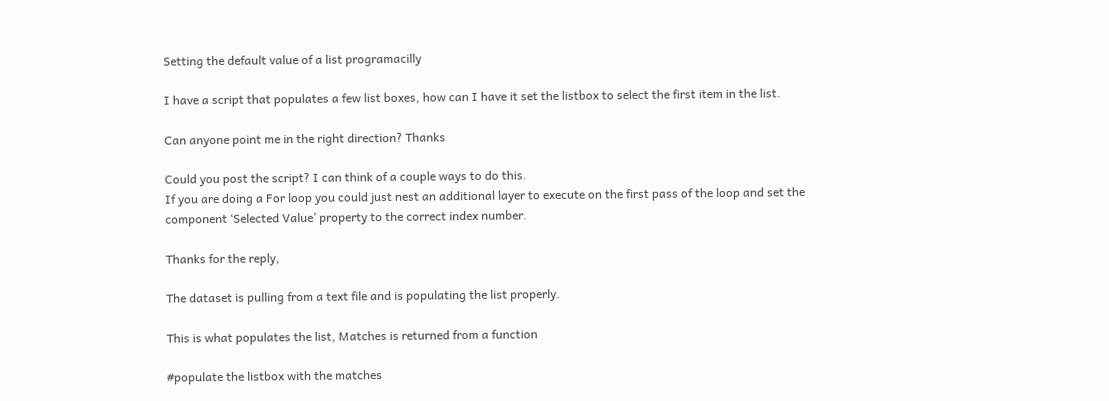Setting the default value of a list programacilly

I have a script that populates a few list boxes, how can I have it set the listbox to select the first item in the list.

Can anyone point me in the right direction? Thanks

Could you post the script? I can think of a couple ways to do this.
If you are doing a For loop you could just nest an additional layer to execute on the first pass of the loop and set the component ‘Selected Value’ property to the correct index number.

Thanks for the reply,

The dataset is pulling from a text file and is populating the list properly.

This is what populates the list, Matches is returned from a function

#populate the listbox with the matches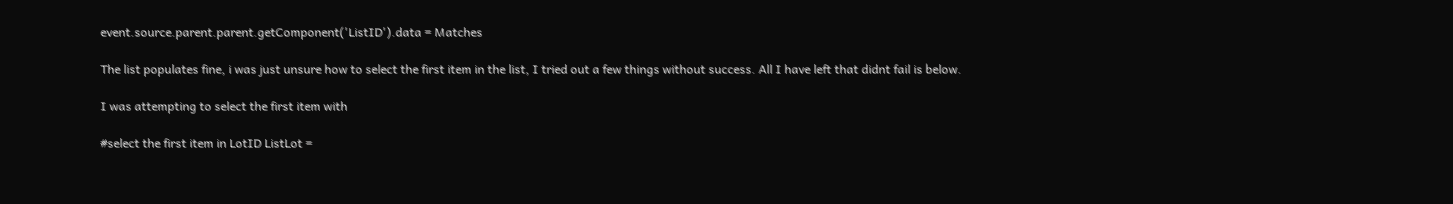event.source.parent.parent.getComponent('ListID').data = Matches

The list populates fine, i was just unsure how to select the first item in the list, I tried out a few things without success. All I have left that didnt fail is below.

I was attempting to select the first item with

#select the first item in LotID ListLot =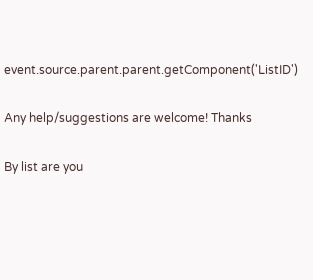event.source.parent.parent.getComponent('ListID')

Any help/suggestions are welcome! Thanks

By list are you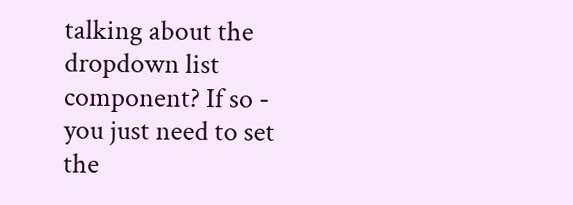talking about the dropdown list component? If so - you just need to set the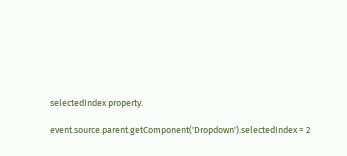selectedIndex property.

event.source.parent.getComponent('Dropdown').selectedIndex = 2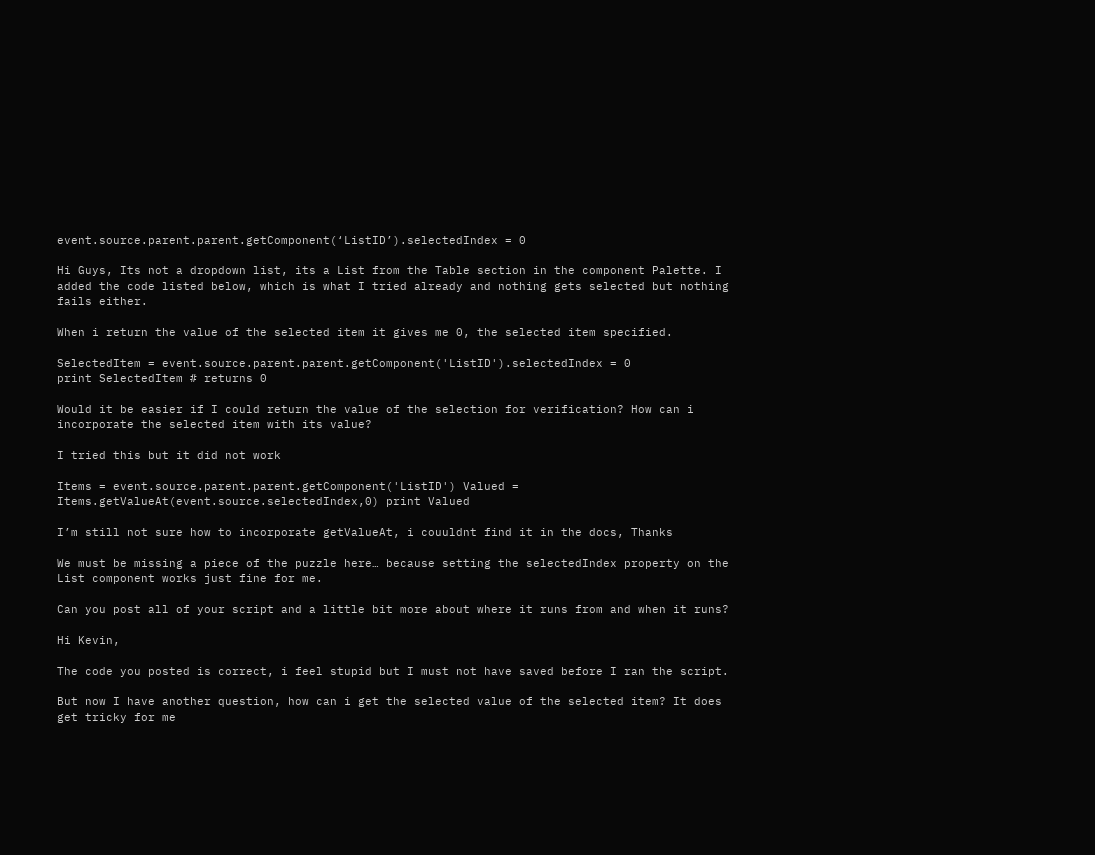event.source.parent.parent.getComponent(‘ListID’).selectedIndex = 0

Hi Guys, Its not a dropdown list, its a List from the Table section in the component Palette. I added the code listed below, which is what I tried already and nothing gets selected but nothing fails either.

When i return the value of the selected item it gives me 0, the selected item specified.

SelectedItem = event.source.parent.parent.getComponent('ListID').selectedIndex = 0
print SelectedItem # returns 0

Would it be easier if I could return the value of the selection for verification? How can i incorporate the selected item with its value?

I tried this but it did not work

Items = event.source.parent.parent.getComponent('ListID') Valued = Items.getValueAt(event.source.selectedIndex,0) print Valued

I’m still not sure how to incorporate getValueAt, i couuldnt find it in the docs, Thanks

We must be missing a piece of the puzzle here… because setting the selectedIndex property on the List component works just fine for me.

Can you post all of your script and a little bit more about where it runs from and when it runs?

Hi Kevin,

The code you posted is correct, i feel stupid but I must not have saved before I ran the script.

But now I have another question, how can i get the selected value of the selected item? It does get tricky for me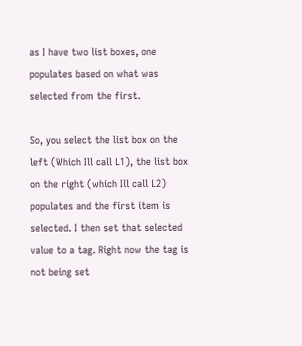as I have two list boxes, one populates based on what was selected from the first.

So, you select the list box on the left (Which Ill call L1), the list box on the right (which Ill call L2) populates and the first item is selected. I then set that selected value to a tag. Right now the tag is not being set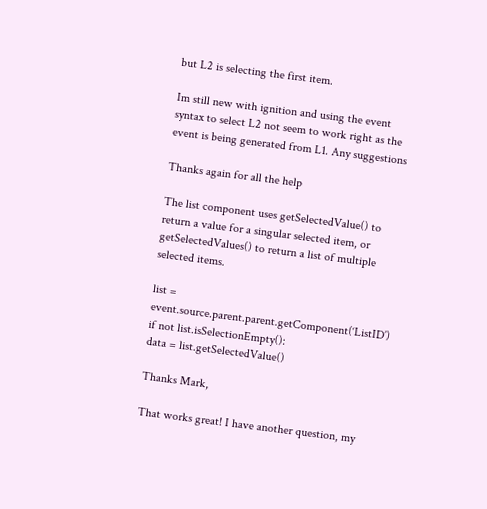but L2 is selecting the first item.

Im still new with ignition and using the event syntax to select L2 not seem to work right as the event is being generated from L1. Any suggestions

Thanks again for all the help

The list component uses getSelectedValue() to return a value for a singular selected item, or getSelectedValues() to return a list of multiple selected items.

list = event.source.parent.parent.getComponent(‘ListID’)
if not list.isSelectionEmpty():
data = list.getSelectedValue()

Thanks Mark,

That works great! I have another question, my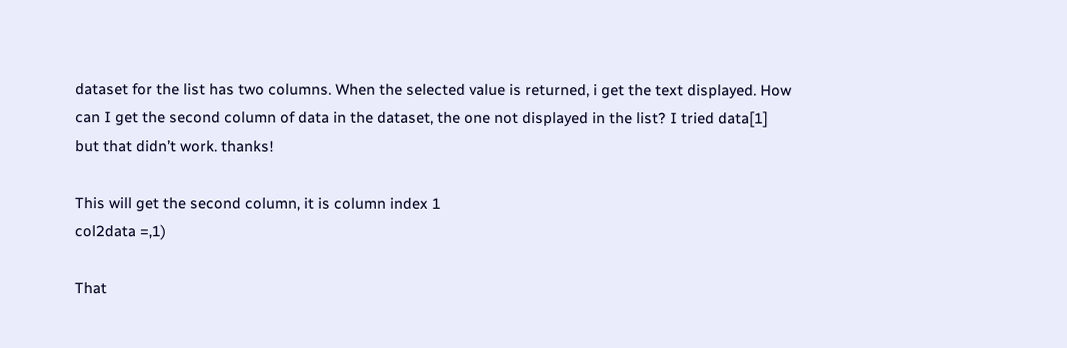dataset for the list has two columns. When the selected value is returned, i get the text displayed. How can I get the second column of data in the dataset, the one not displayed in the list? I tried data[1] but that didn’t work. thanks!

This will get the second column, it is column index 1
col2data =,1)

That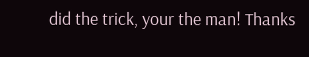did the trick, your the man! Thanks